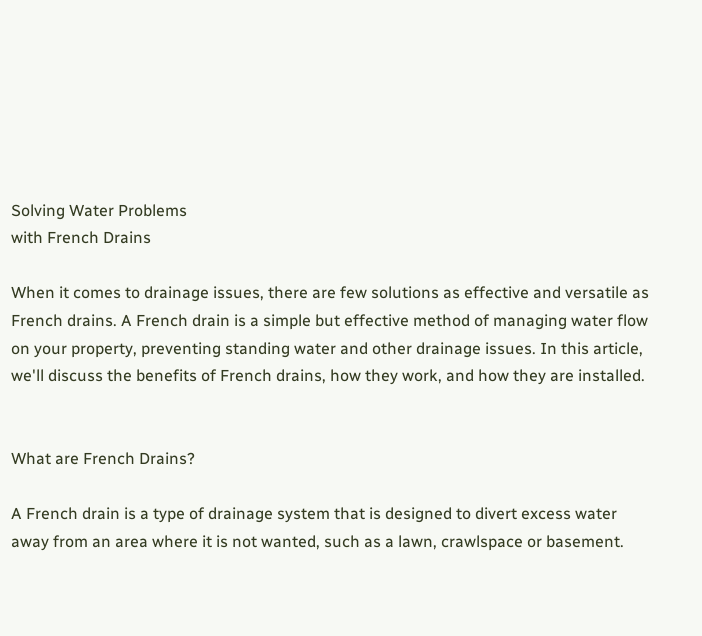Solving Water Problems
with French Drains

When it comes to drainage issues, there are few solutions as effective and versatile as French drains. A French drain is a simple but effective method of managing water flow on your property, preventing standing water and other drainage issues. In this article, we'll discuss the benefits of French drains, how they work, and how they are installed.


What are French Drains?

A French drain is a type of drainage system that is designed to divert excess water away from an area where it is not wanted, such as a lawn, crawlspace or basement.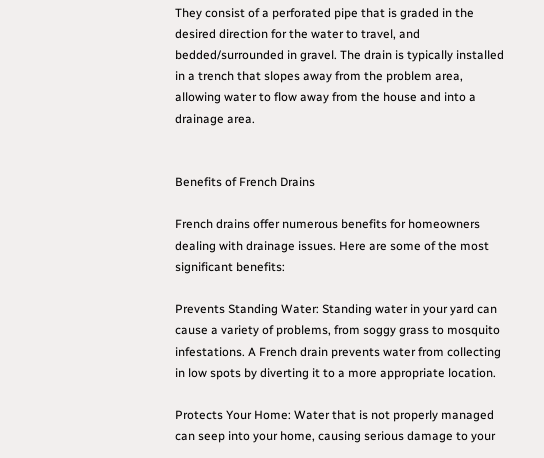They consist of a perforated pipe that is graded in the desired direction for the water to travel, and bedded/surrounded in gravel. The drain is typically installed in a trench that slopes away from the problem area, allowing water to flow away from the house and into a drainage area.


Benefits of French Drains

French drains offer numerous benefits for homeowners dealing with drainage issues. Here are some of the most significant benefits:

Prevents Standing Water: Standing water in your yard can cause a variety of problems, from soggy grass to mosquito infestations. A French drain prevents water from collecting in low spots by diverting it to a more appropriate location.

Protects Your Home: Water that is not properly managed can seep into your home, causing serious damage to your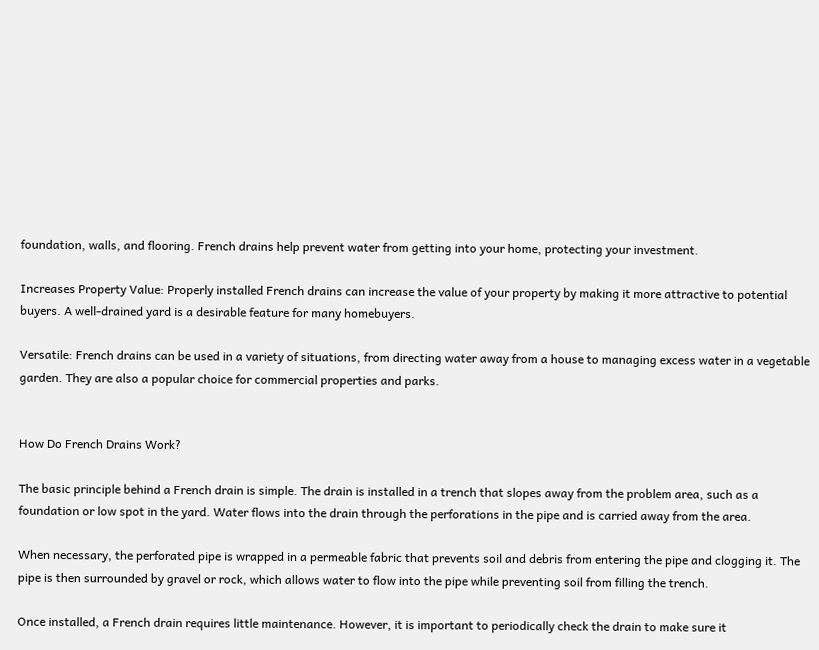foundation, walls, and flooring. French drains help prevent water from getting into your home, protecting your investment.

Increases Property Value: Properly installed French drains can increase the value of your property by making it more attractive to potential buyers. A well-drained yard is a desirable feature for many homebuyers.

Versatile: French drains can be used in a variety of situations, from directing water away from a house to managing excess water in a vegetable garden. They are also a popular choice for commercial properties and parks.


How Do French Drains Work?

The basic principle behind a French drain is simple. The drain is installed in a trench that slopes away from the problem area, such as a foundation or low spot in the yard. Water flows into the drain through the perforations in the pipe and is carried away from the area.

When necessary, the perforated pipe is wrapped in a permeable fabric that prevents soil and debris from entering the pipe and clogging it. The pipe is then surrounded by gravel or rock, which allows water to flow into the pipe while preventing soil from filling the trench.

Once installed, a French drain requires little maintenance. However, it is important to periodically check the drain to make sure it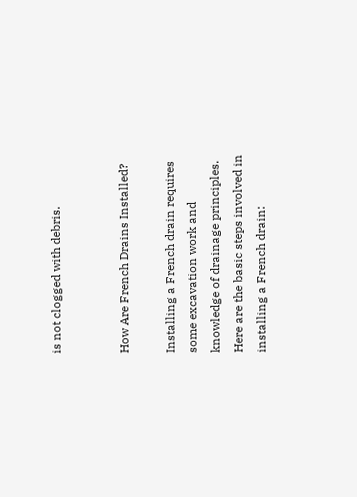is not clogged with debris.


How Are French Drains Installed?

Installing a French drain requires some excavation work and knowledge of drainage principles. Here are the basic steps involved in installing a French drain: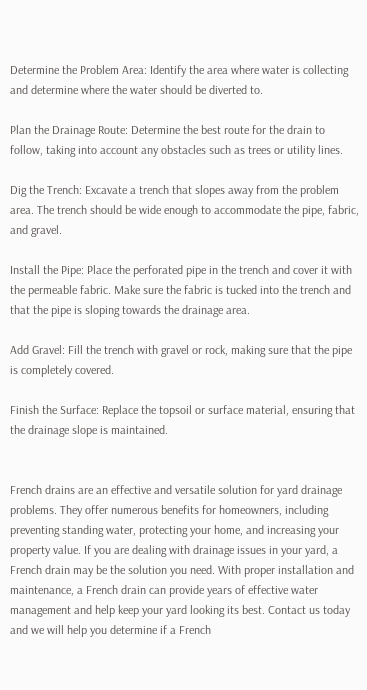Determine the Problem Area: Identify the area where water is collecting and determine where the water should be diverted to.

Plan the Drainage Route: Determine the best route for the drain to follow, taking into account any obstacles such as trees or utility lines.

Dig the Trench: Excavate a trench that slopes away from the problem area. The trench should be wide enough to accommodate the pipe, fabric, and gravel.

Install the Pipe: Place the perforated pipe in the trench and cover it with the permeable fabric. Make sure the fabric is tucked into the trench and that the pipe is sloping towards the drainage area.

Add Gravel: Fill the trench with gravel or rock, making sure that the pipe is completely covered.

Finish the Surface: Replace the topsoil or surface material, ensuring that the drainage slope is maintained.


French drains are an effective and versatile solution for yard drainage problems. They offer numerous benefits for homeowners, including preventing standing water, protecting your home, and increasing your property value. If you are dealing with drainage issues in your yard, a French drain may be the solution you need. With proper installation and maintenance, a French drain can provide years of effective water management and help keep your yard looking its best. Contact us today and we will help you determine if a French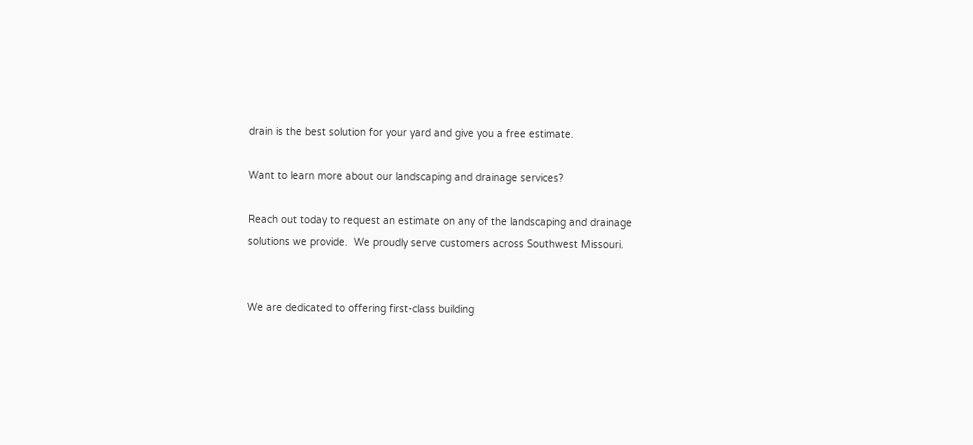drain is the best solution for your yard and give you a free estimate.

Want to learn more about our landscaping and drainage services?

Reach out today to request an estimate on any of the landscaping and drainage solutions we provide.  We proudly serve customers across Southwest Missouri.


We are dedicated to offering first-class building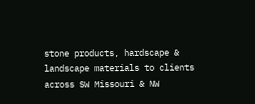stone products, hardscape & landscape materials to clients across SW Missouri & NW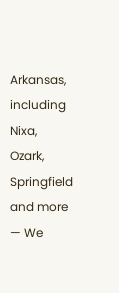Arkansas, including Nixa, Ozark, Springfield and more — We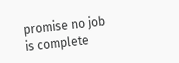promise no job is complete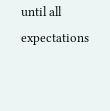until all expectations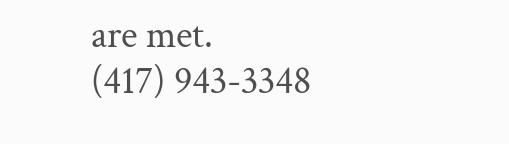are met.
(417) 943-3348